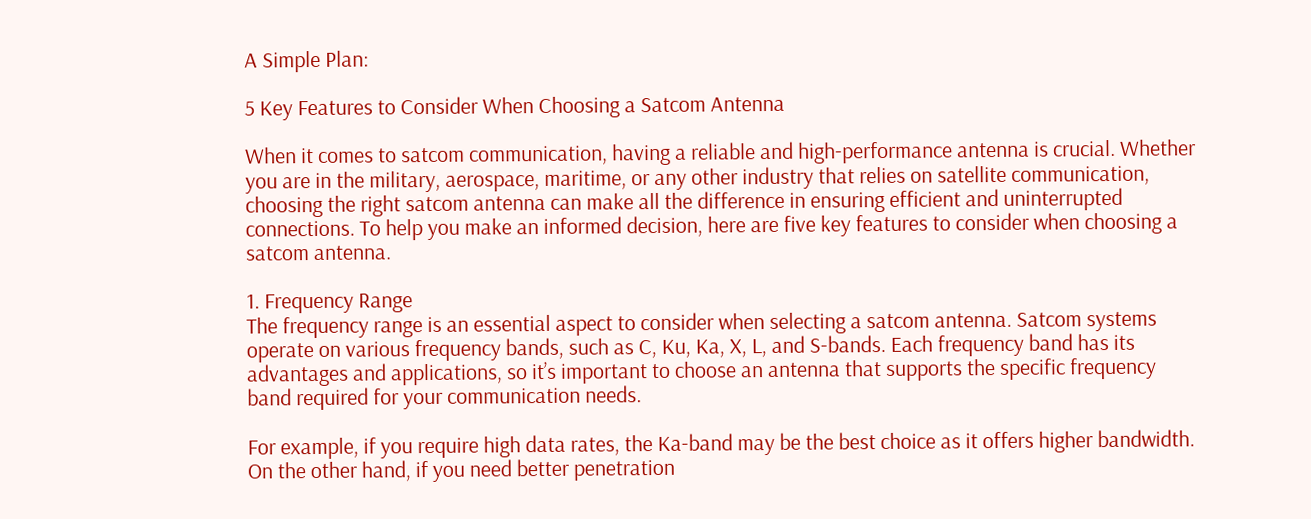A Simple Plan:

5 Key Features to Consider When Choosing a Satcom Antenna

When it comes to satcom communication, having a reliable and high-performance antenna is crucial. Whether you are in the military, aerospace, maritime, or any other industry that relies on satellite communication, choosing the right satcom antenna can make all the difference in ensuring efficient and uninterrupted connections. To help you make an informed decision, here are five key features to consider when choosing a satcom antenna.

1. Frequency Range
The frequency range is an essential aspect to consider when selecting a satcom antenna. Satcom systems operate on various frequency bands, such as C, Ku, Ka, X, L, and S-bands. Each frequency band has its advantages and applications, so it’s important to choose an antenna that supports the specific frequency band required for your communication needs.

For example, if you require high data rates, the Ka-band may be the best choice as it offers higher bandwidth. On the other hand, if you need better penetration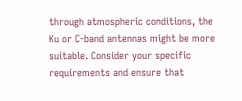through atmospheric conditions, the Ku or C-band antennas might be more suitable. Consider your specific requirements and ensure that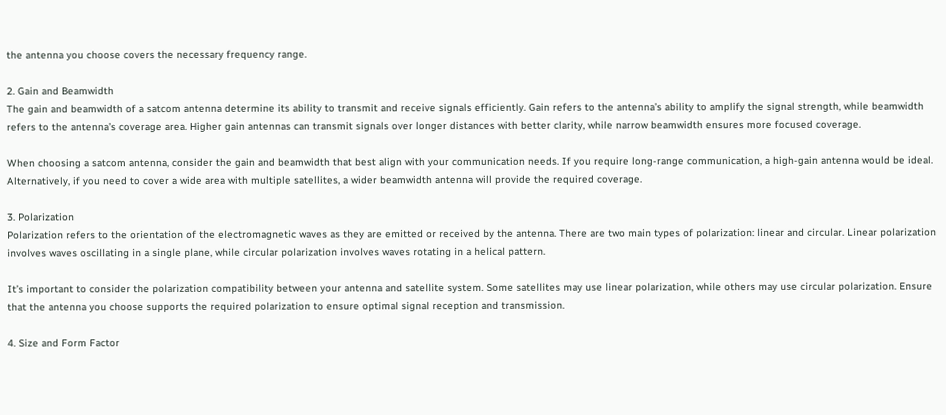the antenna you choose covers the necessary frequency range.

2. Gain and Beamwidth
The gain and beamwidth of a satcom antenna determine its ability to transmit and receive signals efficiently. Gain refers to the antenna’s ability to amplify the signal strength, while beamwidth refers to the antenna’s coverage area. Higher gain antennas can transmit signals over longer distances with better clarity, while narrow beamwidth ensures more focused coverage.

When choosing a satcom antenna, consider the gain and beamwidth that best align with your communication needs. If you require long-range communication, a high-gain antenna would be ideal. Alternatively, if you need to cover a wide area with multiple satellites, a wider beamwidth antenna will provide the required coverage.

3. Polarization
Polarization refers to the orientation of the electromagnetic waves as they are emitted or received by the antenna. There are two main types of polarization: linear and circular. Linear polarization involves waves oscillating in a single plane, while circular polarization involves waves rotating in a helical pattern.

It’s important to consider the polarization compatibility between your antenna and satellite system. Some satellites may use linear polarization, while others may use circular polarization. Ensure that the antenna you choose supports the required polarization to ensure optimal signal reception and transmission.

4. Size and Form Factor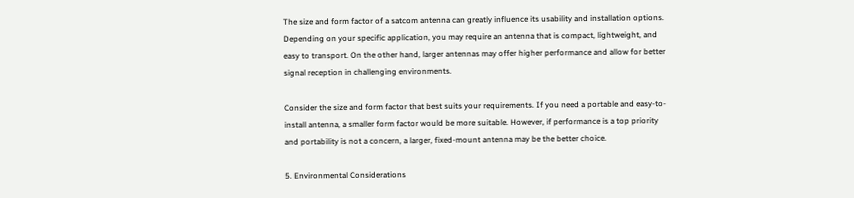The size and form factor of a satcom antenna can greatly influence its usability and installation options. Depending on your specific application, you may require an antenna that is compact, lightweight, and easy to transport. On the other hand, larger antennas may offer higher performance and allow for better signal reception in challenging environments.

Consider the size and form factor that best suits your requirements. If you need a portable and easy-to-install antenna, a smaller form factor would be more suitable. However, if performance is a top priority and portability is not a concern, a larger, fixed-mount antenna may be the better choice.

5. Environmental Considerations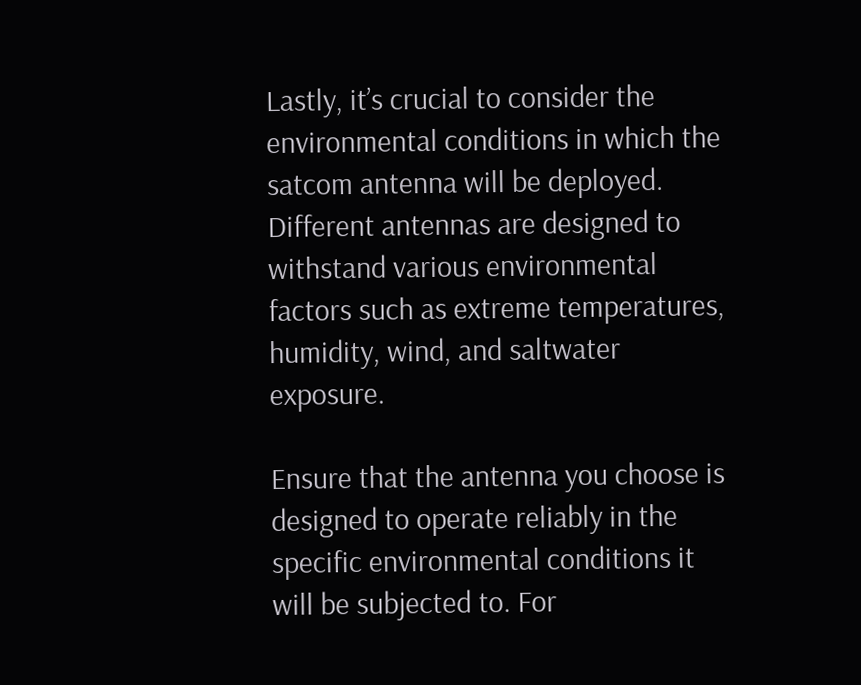Lastly, it’s crucial to consider the environmental conditions in which the satcom antenna will be deployed. Different antennas are designed to withstand various environmental factors such as extreme temperatures, humidity, wind, and saltwater exposure.

Ensure that the antenna you choose is designed to operate reliably in the specific environmental conditions it will be subjected to. For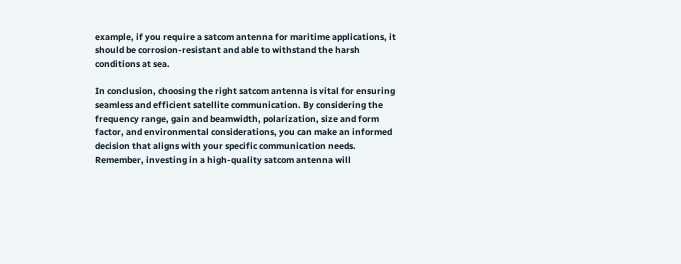example, if you require a satcom antenna for maritime applications, it should be corrosion-resistant and able to withstand the harsh conditions at sea.

In conclusion, choosing the right satcom antenna is vital for ensuring seamless and efficient satellite communication. By considering the frequency range, gain and beamwidth, polarization, size and form factor, and environmental considerations, you can make an informed decision that aligns with your specific communication needs. Remember, investing in a high-quality satcom antenna will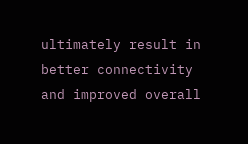ultimately result in better connectivity and improved overall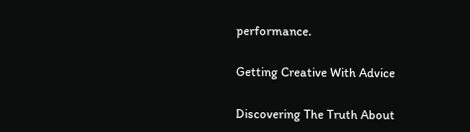performance.

Getting Creative With Advice

Discovering The Truth About